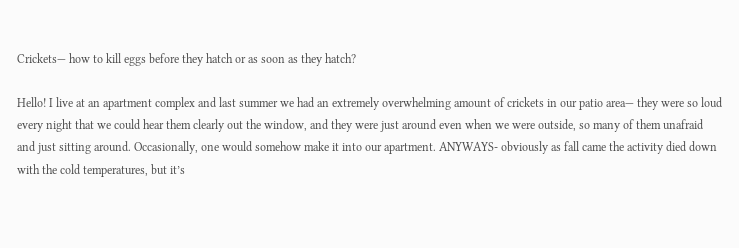Crickets— how to kill eggs before they hatch or as soon as they hatch?

Hello! I live at an apartment complex and last summer we had an extremely overwhelming amount of crickets in our patio area— they were so loud every night that we could hear them clearly out the window, and they were just around even when we were outside, so many of them unafraid and just sitting around. Occasionally, one would somehow make it into our apartment. ANYWAYS- obviously as fall came the activity died down with the cold temperatures, but it’s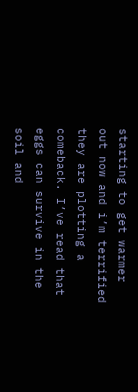starting to get warmer out now and i’m terrified they are plotting a comeback. I’ve read that eggs can survive in the soil and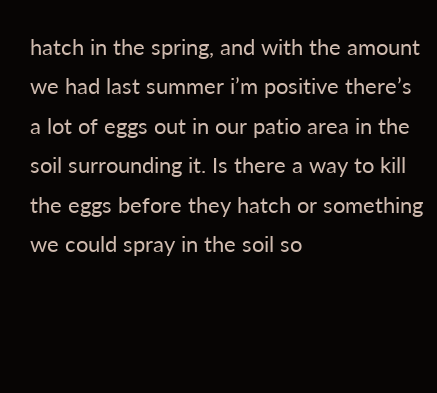hatch in the spring, and with the amount we had last summer i’m positive there’s a lot of eggs out in our patio area in the soil surrounding it. Is there a way to kill the eggs before they hatch or something we could spray in the soil so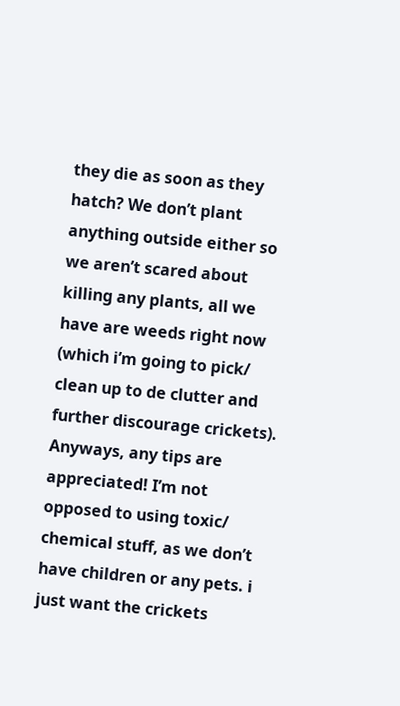they die as soon as they hatch? We don’t plant anything outside either so we aren’t scared about killing any plants, all we have are weeds right now (which i’m going to pick/ clean up to de clutter and further discourage crickets). Anyways, any tips are appreciated! I’m not opposed to using toxic/ chemical stuff, as we don’t have children or any pets. i just want the crickets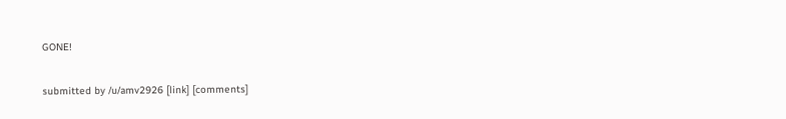GONE!

submitted by /u/amv2926 [link] [comments]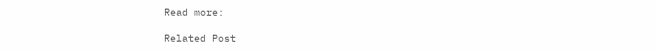Read more:

Related Post